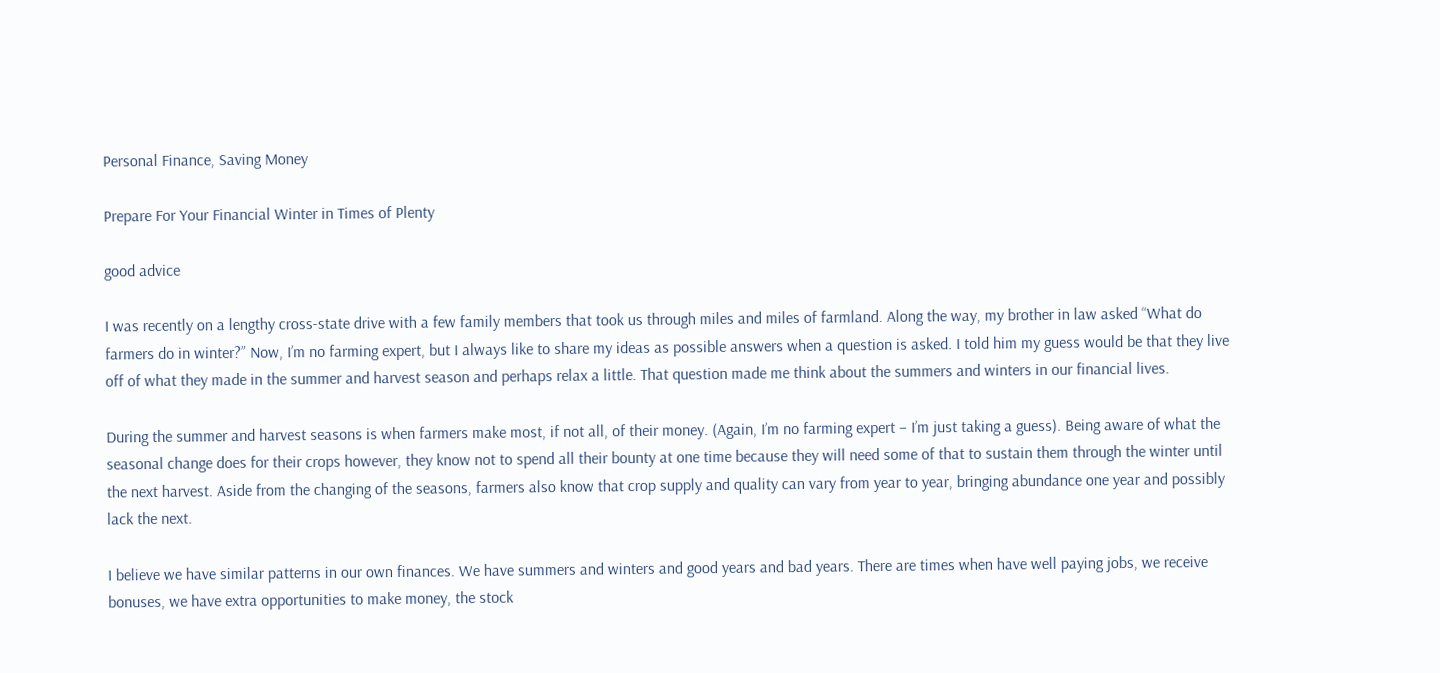Personal Finance, Saving Money

Prepare For Your Financial Winter in Times of Plenty

good advice

I was recently on a lengthy cross-state drive with a few family members that took us through miles and miles of farmland. Along the way, my brother in law asked “What do farmers do in winter?” Now, I’m no farming expert, but I always like to share my ideas as possible answers when a question is asked. I told him my guess would be that they live off of what they made in the summer and harvest season and perhaps relax a little. That question made me think about the summers and winters in our financial lives.

During the summer and harvest seasons is when farmers make most, if not all, of their money. (Again, I’m no farming expert – I’m just taking a guess). Being aware of what the seasonal change does for their crops however, they know not to spend all their bounty at one time because they will need some of that to sustain them through the winter until the next harvest. Aside from the changing of the seasons, farmers also know that crop supply and quality can vary from year to year, bringing abundance one year and possibly lack the next.

I believe we have similar patterns in our own finances. We have summers and winters and good years and bad years. There are times when have well paying jobs, we receive bonuses, we have extra opportunities to make money, the stock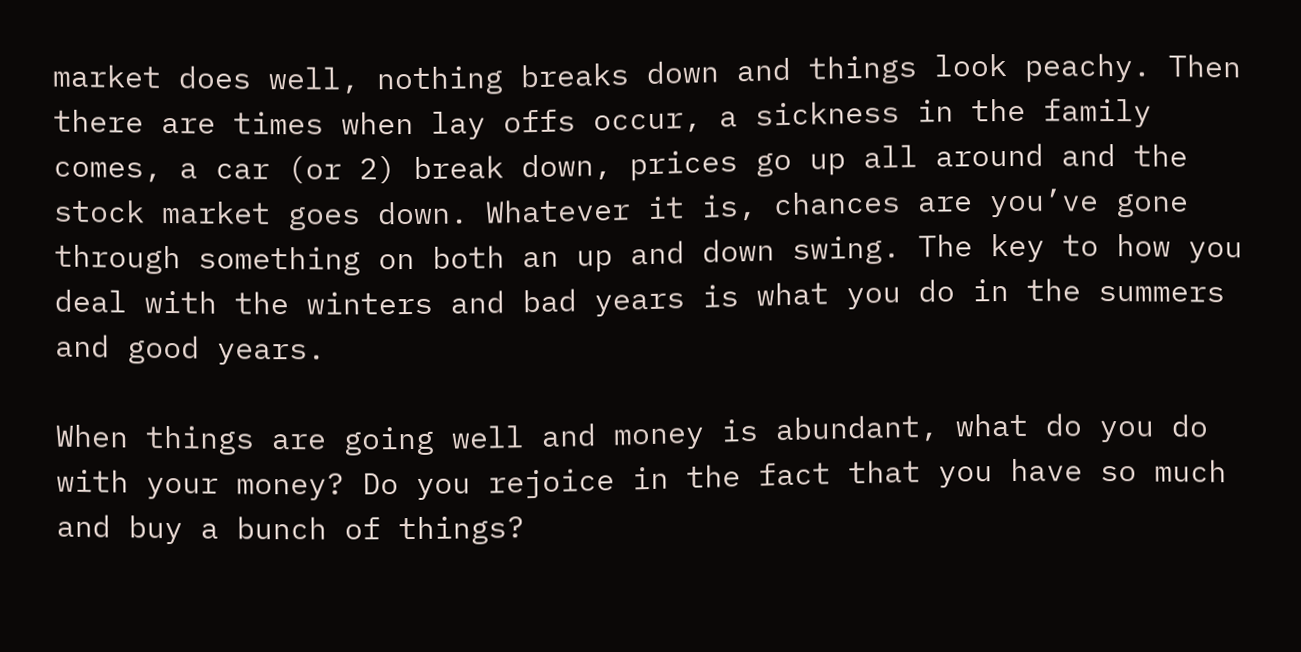market does well, nothing breaks down and things look peachy. Then there are times when lay offs occur, a sickness in the family comes, a car (or 2) break down, prices go up all around and the stock market goes down. Whatever it is, chances are you’ve gone through something on both an up and down swing. The key to how you deal with the winters and bad years is what you do in the summers and good years.

When things are going well and money is abundant, what do you do with your money? Do you rejoice in the fact that you have so much and buy a bunch of things?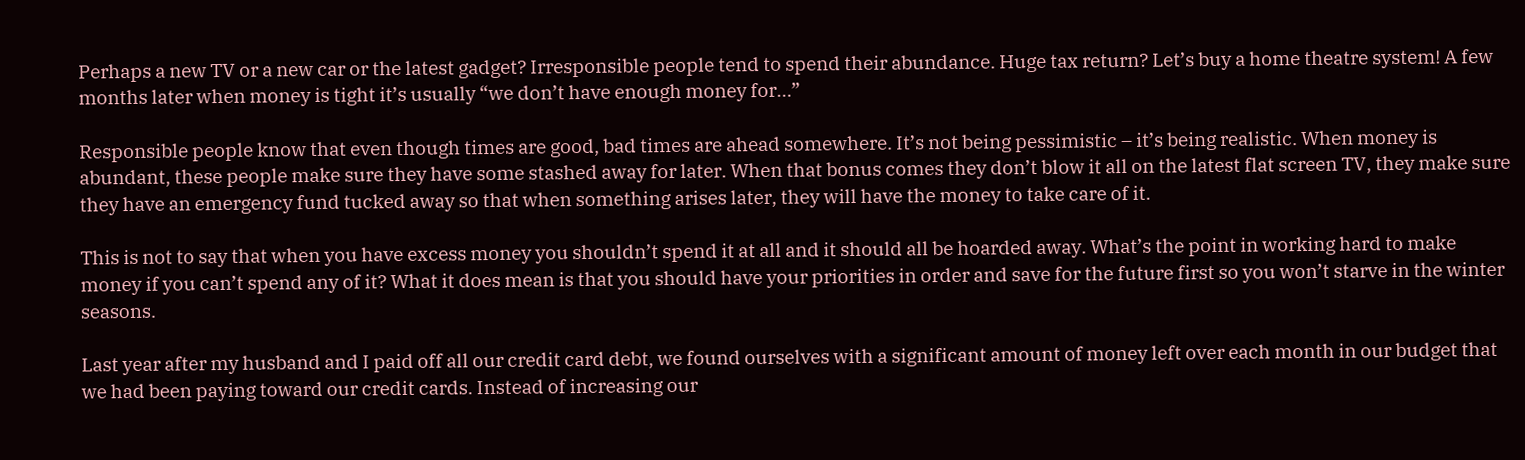Perhaps a new TV or a new car or the latest gadget? Irresponsible people tend to spend their abundance. Huge tax return? Let’s buy a home theatre system! A few months later when money is tight it’s usually “we don’t have enough money for…”

Responsible people know that even though times are good, bad times are ahead somewhere. It’s not being pessimistic – it’s being realistic. When money is abundant, these people make sure they have some stashed away for later. When that bonus comes they don’t blow it all on the latest flat screen TV, they make sure they have an emergency fund tucked away so that when something arises later, they will have the money to take care of it.

This is not to say that when you have excess money you shouldn’t spend it at all and it should all be hoarded away. What’s the point in working hard to make money if you can’t spend any of it? What it does mean is that you should have your priorities in order and save for the future first so you won’t starve in the winter seasons.

Last year after my husband and I paid off all our credit card debt, we found ourselves with a significant amount of money left over each month in our budget that we had been paying toward our credit cards. Instead of increasing our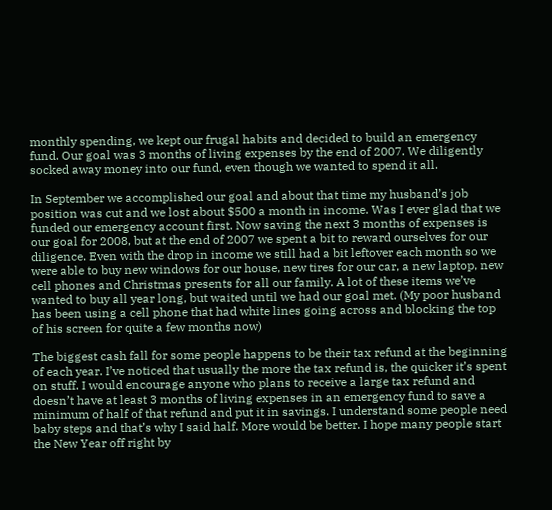monthly spending, we kept our frugal habits and decided to build an emergency fund. Our goal was 3 months of living expenses by the end of 2007. We diligently socked away money into our fund, even though we wanted to spend it all.

In September we accomplished our goal and about that time my husband’s job position was cut and we lost about $500 a month in income. Was I ever glad that we funded our emergency account first. Now saving the next 3 months of expenses is our goal for 2008, but at the end of 2007 we spent a bit to reward ourselves for our diligence. Even with the drop in income we still had a bit leftover each month so we were able to buy new windows for our house, new tires for our car, a new laptop, new cell phones and Christmas presents for all our family. A lot of these items we’ve wanted to buy all year long, but waited until we had our goal met. (My poor husband has been using a cell phone that had white lines going across and blocking the top of his screen for quite a few months now)

The biggest cash fall for some people happens to be their tax refund at the beginning of each year. I’ve noticed that usually the more the tax refund is, the quicker it’s spent on stuff. I would encourage anyone who plans to receive a large tax refund and doesn’t have at least 3 months of living expenses in an emergency fund to save a minimum of half of that refund and put it in savings. I understand some people need baby steps and that’s why I said half. More would be better. I hope many people start the New Year off right by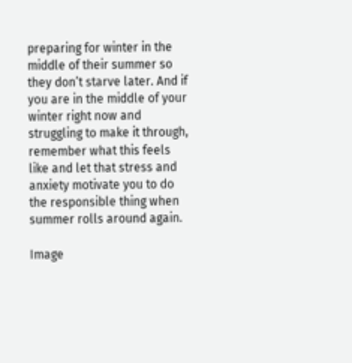preparing for winter in the middle of their summer so they don’t starve later. And if you are in the middle of your winter right now and struggling to make it through, remember what this feels like and let that stress and anxiety motivate you to do the responsible thing when summer rolls around again.

Image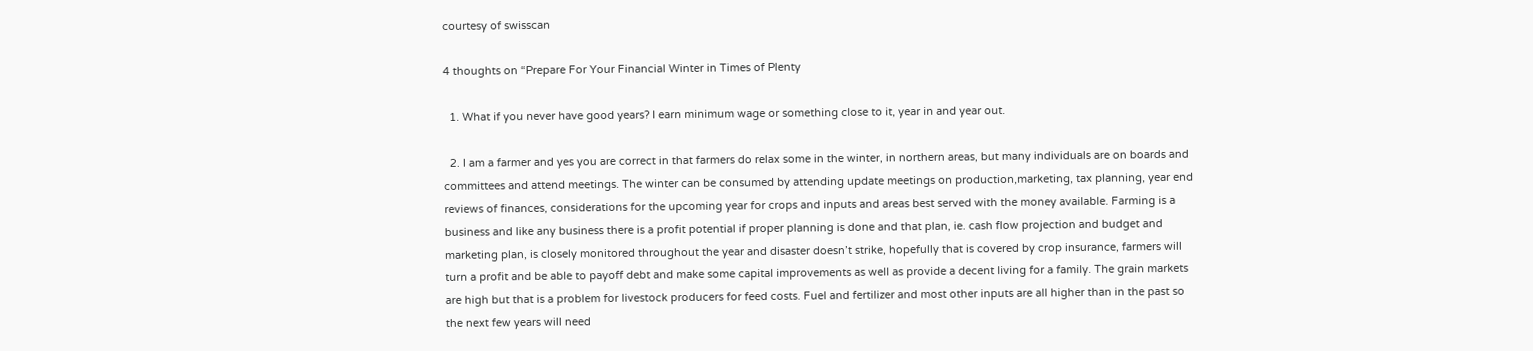courtesy of swisscan

4 thoughts on “Prepare For Your Financial Winter in Times of Plenty

  1. What if you never have good years? I earn minimum wage or something close to it, year in and year out.

  2. I am a farmer and yes you are correct in that farmers do relax some in the winter, in northern areas, but many individuals are on boards and committees and attend meetings. The winter can be consumed by attending update meetings on production,marketing, tax planning, year end reviews of finances, considerations for the upcoming year for crops and inputs and areas best served with the money available. Farming is a business and like any business there is a profit potential if proper planning is done and that plan, ie. cash flow projection and budget and marketing plan, is closely monitored throughout the year and disaster doesn’t strike, hopefully that is covered by crop insurance, farmers will turn a profit and be able to payoff debt and make some capital improvements as well as provide a decent living for a family. The grain markets are high but that is a problem for livestock producers for feed costs. Fuel and fertilizer and most other inputs are all higher than in the past so the next few years will need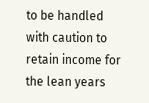to be handled with caution to retain income for the lean years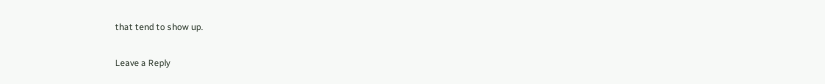that tend to show up.

Leave a Reply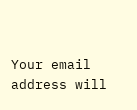Your email address will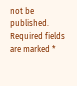not be published. Required fields are marked *